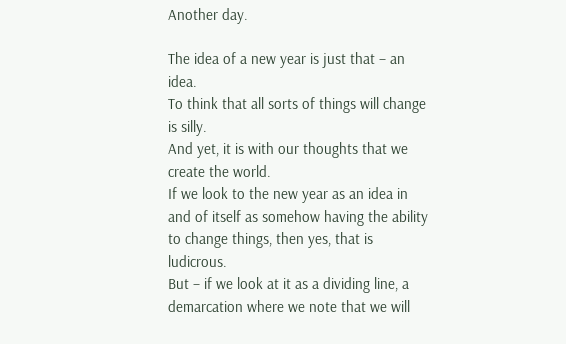Another day.

The idea of a new year is just that – an idea.
To think that all sorts of things will change is silly.
And yet, it is with our thoughts that we create the world.
If we look to the new year as an idea in and of itself as somehow having the ability to change things, then yes, that is ludicrous.
But – if we look at it as a dividing line, a demarcation where we note that we will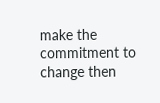make the commitment to change then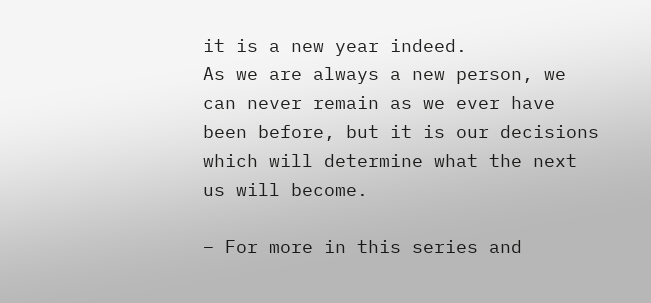it is a new year indeed.
As we are always a new person, we can never remain as we ever have been before, but it is our decisions which will determine what the next us will become.

– For more in this series and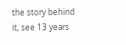the story behind it, see 13 years